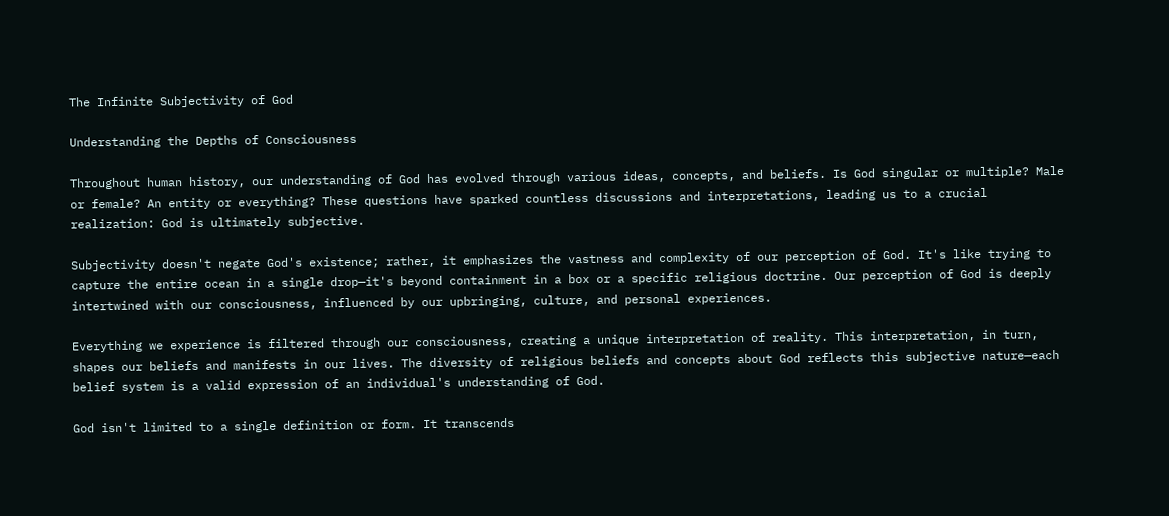The Infinite Subjectivity of God

Understanding the Depths of Consciousness

Throughout human history, our understanding of God has evolved through various ideas, concepts, and beliefs. Is God singular or multiple? Male or female? An entity or everything? These questions have sparked countless discussions and interpretations, leading us to a crucial realization: God is ultimately subjective.

Subjectivity doesn't negate God's existence; rather, it emphasizes the vastness and complexity of our perception of God. It's like trying to capture the entire ocean in a single drop—it's beyond containment in a box or a specific religious doctrine. Our perception of God is deeply intertwined with our consciousness, influenced by our upbringing, culture, and personal experiences.

Everything we experience is filtered through our consciousness, creating a unique interpretation of reality. This interpretation, in turn, shapes our beliefs and manifests in our lives. The diversity of religious beliefs and concepts about God reflects this subjective nature—each belief system is a valid expression of an individual's understanding of God.

God isn't limited to a single definition or form. It transcends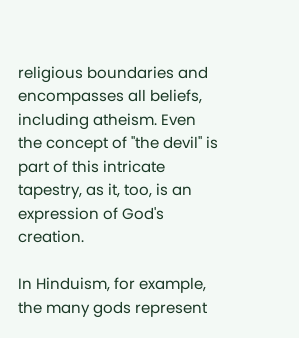religious boundaries and encompasses all beliefs, including atheism. Even the concept of "the devil" is part of this intricate tapestry, as it, too, is an expression of God's creation.

In Hinduism, for example, the many gods represent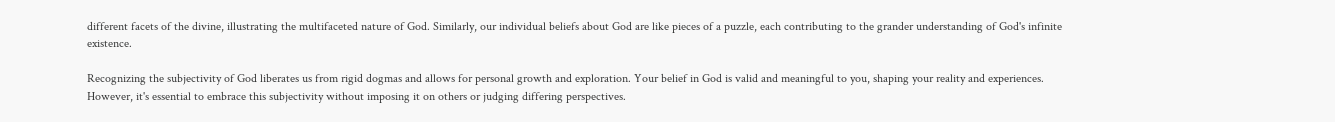different facets of the divine, illustrating the multifaceted nature of God. Similarly, our individual beliefs about God are like pieces of a puzzle, each contributing to the grander understanding of God's infinite existence.

Recognizing the subjectivity of God liberates us from rigid dogmas and allows for personal growth and exploration. Your belief in God is valid and meaningful to you, shaping your reality and experiences. However, it's essential to embrace this subjectivity without imposing it on others or judging differing perspectives.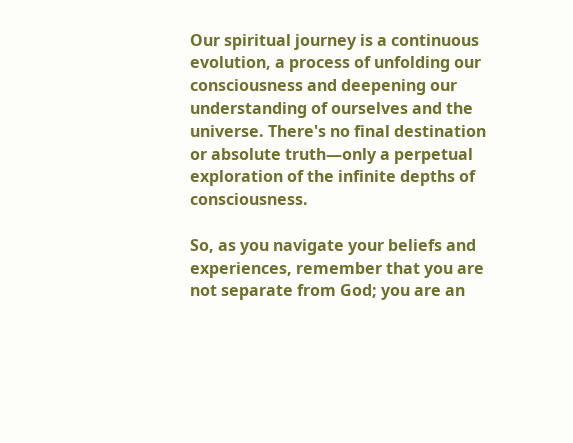Our spiritual journey is a continuous evolution, a process of unfolding our consciousness and deepening our understanding of ourselves and the universe. There's no final destination or absolute truth—only a perpetual exploration of the infinite depths of consciousness.

So, as you navigate your beliefs and experiences, remember that you are not separate from God; you are an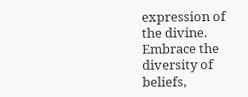expression of the divine. Embrace the diversity of beliefs,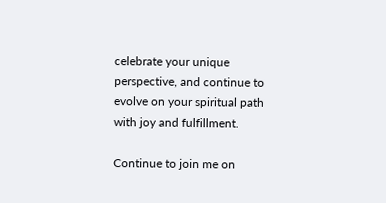celebrate your unique perspective, and continue to evolve on your spiritual path with joy and fulfillment.

Continue to join me on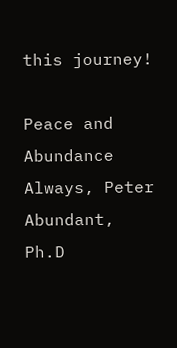this journey!

Peace and Abundance Always, Peter Abundant, Ph.D